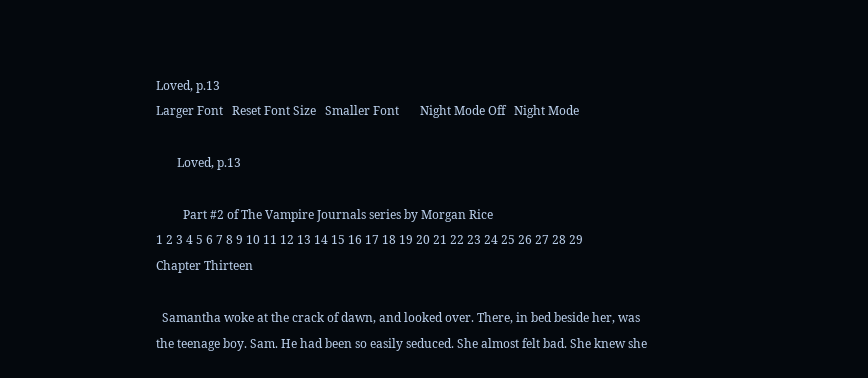Loved, p.13
Larger Font   Reset Font Size   Smaller Font       Night Mode Off   Night Mode

       Loved, p.13

         Part #2 of The Vampire Journals series by Morgan Rice
1 2 3 4 5 6 7 8 9 10 11 12 13 14 15 16 17 18 19 20 21 22 23 24 25 26 27 28 29
Chapter Thirteen

  Samantha woke at the crack of dawn, and looked over. There, in bed beside her, was the teenage boy. Sam. He had been so easily seduced. She almost felt bad. She knew she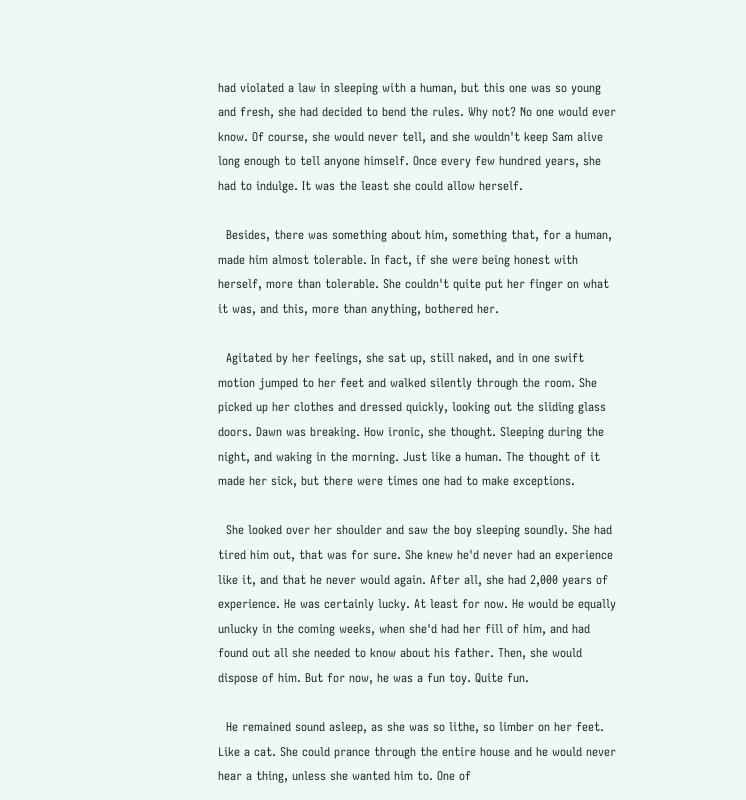had violated a law in sleeping with a human, but this one was so young and fresh, she had decided to bend the rules. Why not? No one would ever know. Of course, she would never tell, and she wouldn't keep Sam alive long enough to tell anyone himself. Once every few hundred years, she had to indulge. It was the least she could allow herself.

  Besides, there was something about him, something that, for a human, made him almost tolerable. In fact, if she were being honest with herself, more than tolerable. She couldn't quite put her finger on what it was, and this, more than anything, bothered her.

  Agitated by her feelings, she sat up, still naked, and in one swift motion jumped to her feet and walked silently through the room. She picked up her clothes and dressed quickly, looking out the sliding glass doors. Dawn was breaking. How ironic, she thought. Sleeping during the night, and waking in the morning. Just like a human. The thought of it made her sick, but there were times one had to make exceptions.

  She looked over her shoulder and saw the boy sleeping soundly. She had tired him out, that was for sure. She knew he'd never had an experience like it, and that he never would again. After all, she had 2,000 years of experience. He was certainly lucky. At least for now. He would be equally unlucky in the coming weeks, when she'd had her fill of him, and had found out all she needed to know about his father. Then, she would dispose of him. But for now, he was a fun toy. Quite fun.

  He remained sound asleep, as she was so lithe, so limber on her feet. Like a cat. She could prance through the entire house and he would never hear a thing, unless she wanted him to. One of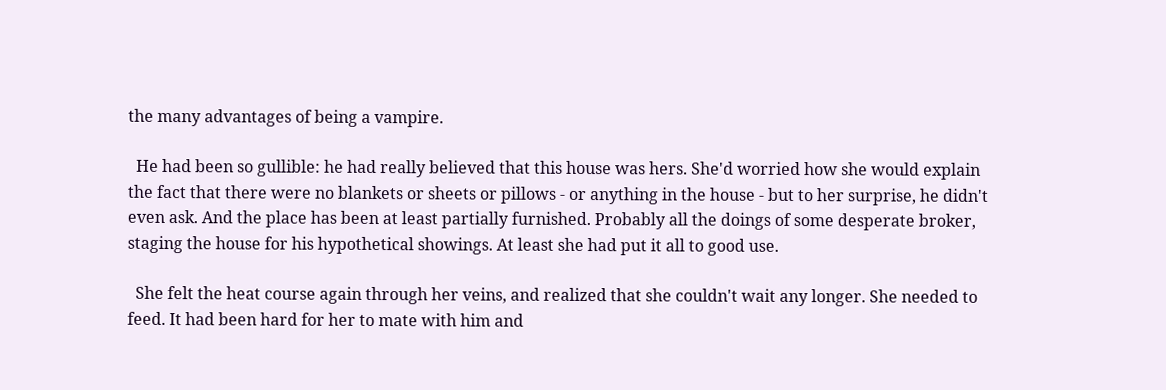the many advantages of being a vampire.

  He had been so gullible: he had really believed that this house was hers. She'd worried how she would explain the fact that there were no blankets or sheets or pillows - or anything in the house - but to her surprise, he didn't even ask. And the place has been at least partially furnished. Probably all the doings of some desperate broker, staging the house for his hypothetical showings. At least she had put it all to good use.

  She felt the heat course again through her veins, and realized that she couldn't wait any longer. She needed to feed. It had been hard for her to mate with him and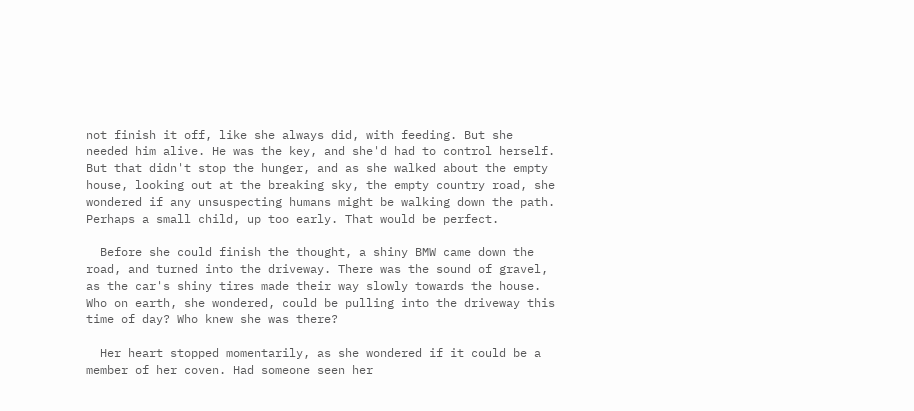not finish it off, like she always did, with feeding. But she needed him alive. He was the key, and she'd had to control herself. But that didn't stop the hunger, and as she walked about the empty house, looking out at the breaking sky, the empty country road, she wondered if any unsuspecting humans might be walking down the path. Perhaps a small child, up too early. That would be perfect.

  Before she could finish the thought, a shiny BMW came down the road, and turned into the driveway. There was the sound of gravel, as the car's shiny tires made their way slowly towards the house. Who on earth, she wondered, could be pulling into the driveway this time of day? Who knew she was there?

  Her heart stopped momentarily, as she wondered if it could be a member of her coven. Had someone seen her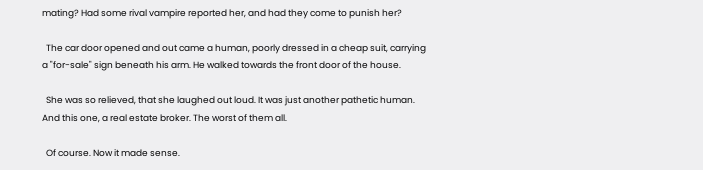mating? Had some rival vampire reported her, and had they come to punish her?

  The car door opened and out came a human, poorly dressed in a cheap suit, carrying a "for-sale" sign beneath his arm. He walked towards the front door of the house.

  She was so relieved, that she laughed out loud. It was just another pathetic human. And this one, a real estate broker. The worst of them all.

  Of course. Now it made sense.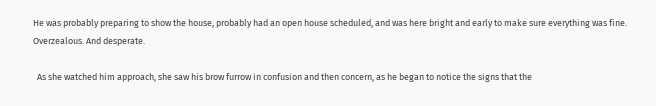He was probably preparing to show the house, probably had an open house scheduled, and was here bright and early to make sure everything was fine. Overzealous. And desperate.

  As she watched him approach, she saw his brow furrow in confusion and then concern, as he began to notice the signs that the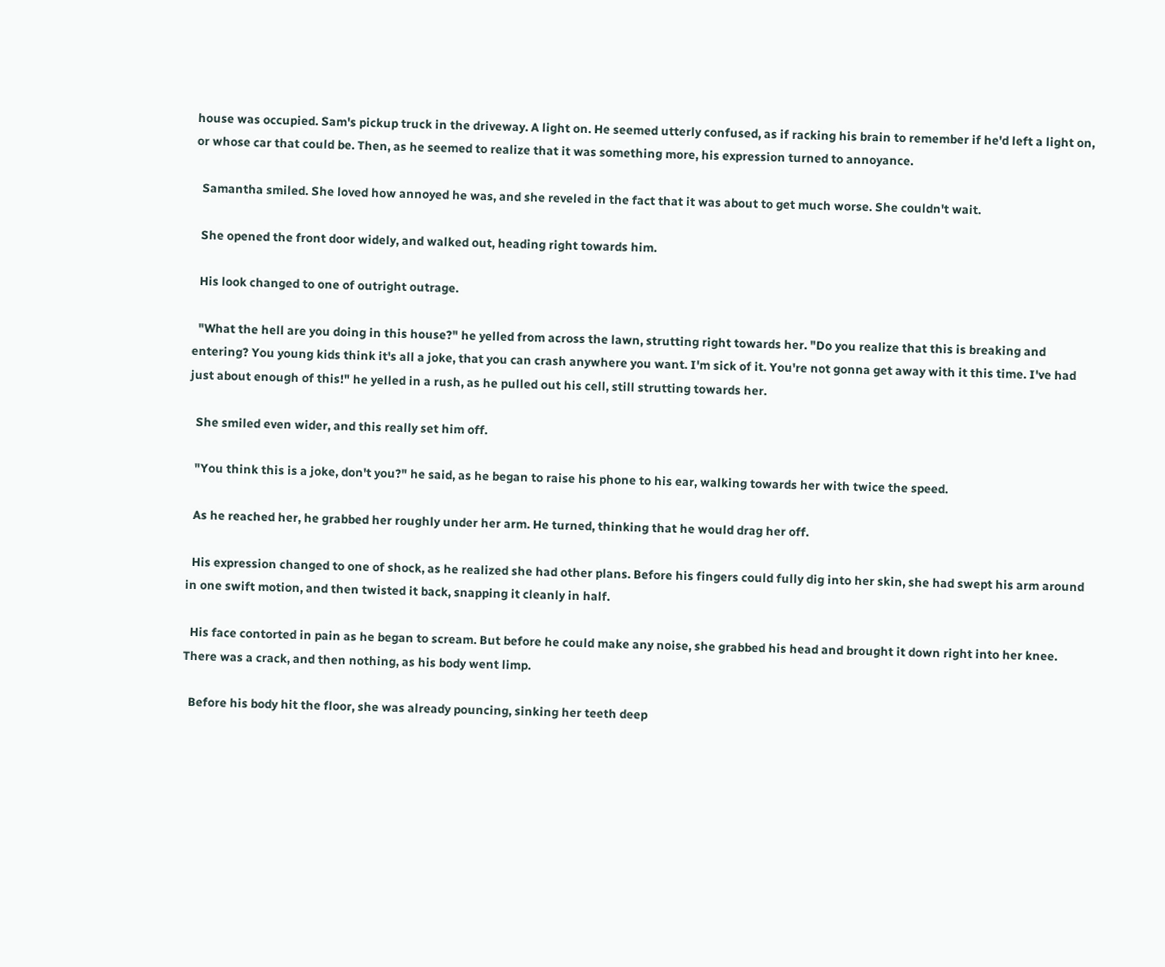house was occupied. Sam's pickup truck in the driveway. A light on. He seemed utterly confused, as if racking his brain to remember if he'd left a light on, or whose car that could be. Then, as he seemed to realize that it was something more, his expression turned to annoyance.

  Samantha smiled. She loved how annoyed he was, and she reveled in the fact that it was about to get much worse. She couldn't wait.

  She opened the front door widely, and walked out, heading right towards him.

  His look changed to one of outright outrage.

  "What the hell are you doing in this house?" he yelled from across the lawn, strutting right towards her. "Do you realize that this is breaking and entering? You young kids think it's all a joke, that you can crash anywhere you want. I'm sick of it. You're not gonna get away with it this time. I've had just about enough of this!" he yelled in a rush, as he pulled out his cell, still strutting towards her.

  She smiled even wider, and this really set him off.

  "You think this is a joke, don't you?" he said, as he began to raise his phone to his ear, walking towards her with twice the speed.

  As he reached her, he grabbed her roughly under her arm. He turned, thinking that he would drag her off.

  His expression changed to one of shock, as he realized she had other plans. Before his fingers could fully dig into her skin, she had swept his arm around in one swift motion, and then twisted it back, snapping it cleanly in half.

  His face contorted in pain as he began to scream. But before he could make any noise, she grabbed his head and brought it down right into her knee. There was a crack, and then nothing, as his body went limp.

  Before his body hit the floor, she was already pouncing, sinking her teeth deep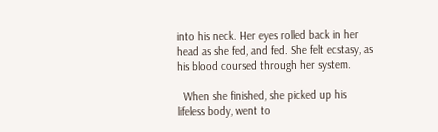into his neck. Her eyes rolled back in her head as she fed, and fed. She felt ecstasy, as his blood coursed through her system.

  When she finished, she picked up his lifeless body, went to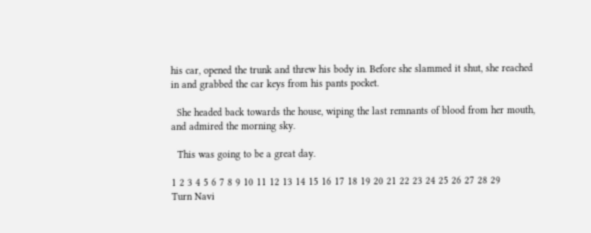his car, opened the trunk and threw his body in. Before she slammed it shut, she reached in and grabbed the car keys from his pants pocket.

  She headed back towards the house, wiping the last remnants of blood from her mouth, and admired the morning sky.

  This was going to be a great day.

1 2 3 4 5 6 7 8 9 10 11 12 13 14 15 16 17 18 19 20 21 22 23 24 25 26 27 28 29
Turn Navi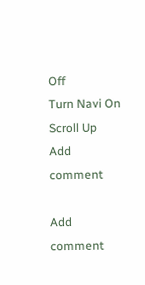Off
Turn Navi On
Scroll Up
Add comment

Add comment